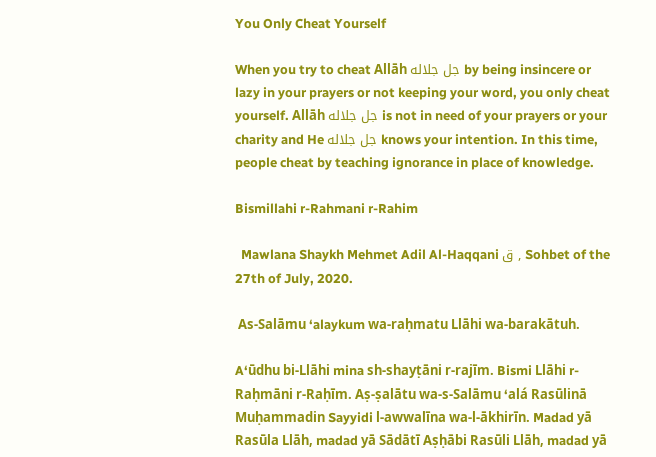You Only Cheat Yourself

When you try to cheat Allāh جل جلاله by being insincere or lazy in your prayers or not keeping your word, you only cheat yourself. Allāh جل جلاله is not in need of your prayers or your charity and He جل جلاله knows your intention. In this time, people cheat by teaching ignorance in place of knowledge.

Bismillahi r-Rahmani r-Rahim

  Mawlana Shaykh Mehmet Adil Al-Haqqani ق , Sohbet of the 27th of July, 2020.

 As-Salāmu ‘alaykum wa-raḥmatu Llāhi wa-barakātuh.

A‘ūdhu bi-Llāhi mina sh-shayṭāni r-rajīm. Bismi Llāhi r-Raḥmāni r-Raḥīm. Aṣ-ṣalātu wa-s-Salāmu ‘alá Rasūlinā Muḥammadin Sayyidi l-awwalīna wa-l-ākhirīn. Madad yā Rasūla Llāh, madad yā Sādātī Aṣḥābi Rasūli Llāh, madad yā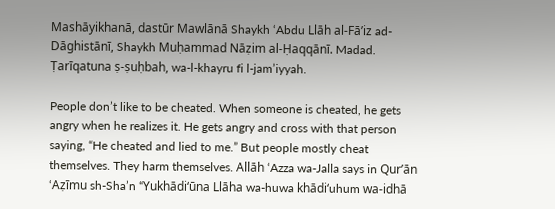Mashāyikhanā, dastūr Mawlānā Shaykh ‘Abdu Llāh al-Fā’iz ad-Dāghistānī, Shaykh Muḥammad Nāẓim al-Ḥaqqānī. Madad. Ṭarīqatuna ṣ-ṣuḥbah, wa-l-khayru fi l-jam’iyyah.

People don’t like to be cheated. When someone is cheated, he gets angry when he realizes it. He gets angry and cross with that person saying, “He cheated and lied to me.” But people mostly cheat themselves. They harm themselves. Allāh ‘Azza wa-Jalla says in Qur’ān ‘Aẓīmu sh-Sha’n “Yukhādi‘ūna Llāha wa-huwa khādi‘uhum wa-idhā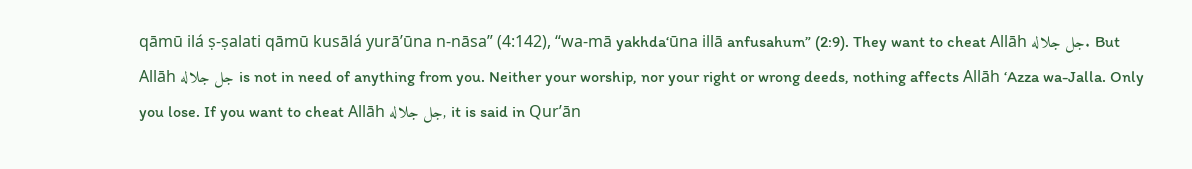qāmū ilá ṣ-ṣalati qāmū kusālá yurā’ūna n-nāsa” (4:142), “wa-mā yakhda‘ūna illā anfusahum” (2:9). They want to cheat Allāh جل جلاله. But Allāh جل جلاله is not in need of anything from you. Neither your worship, nor your right or wrong deeds, nothing affects Allāh ‘Azza wa-Jalla. Only you lose. If you want to cheat Allāh جل جلاله, it is said in Qur’ān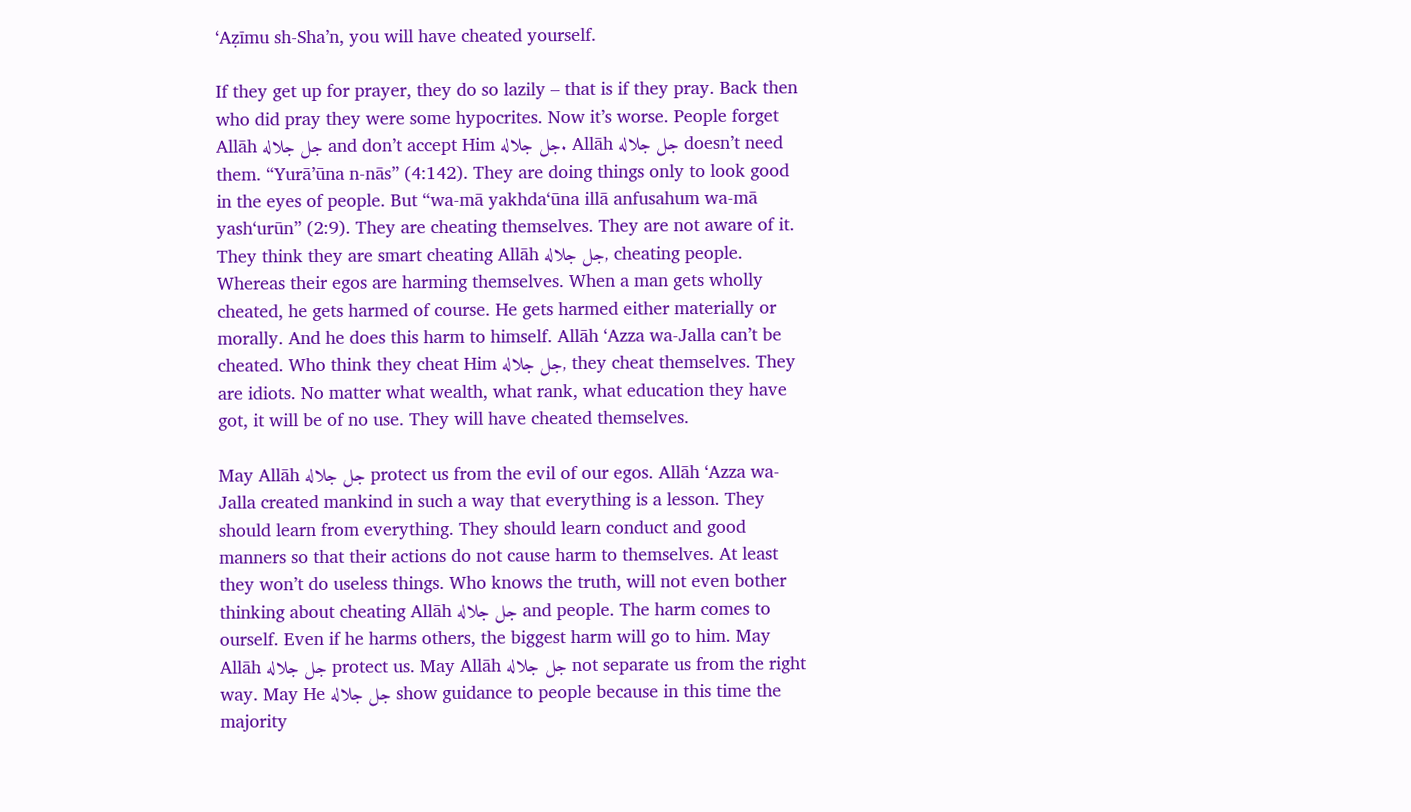‘Aẓīmu sh-Sha’n, you will have cheated yourself.

If they get up for prayer, they do so lazily – that is if they pray. Back then who did pray they were some hypocrites. Now it’s worse. People forget Allāh جل جلاله and don’t accept Him جل جلاله. Allāh جل جلاله doesn’t need them. “Yurā’ūna n-nās” (4:142). They are doing things only to look good in the eyes of people. But “wa-mā yakhda‘ūna illā anfusahum wa-mā yash‘urūn” (2:9). They are cheating themselves. They are not aware of it. They think they are smart cheating Allāh جل جلاله, cheating people. Whereas their egos are harming themselves. When a man gets wholly cheated, he gets harmed of course. He gets harmed either materially or morally. And he does this harm to himself. Allāh ‘Azza wa-Jalla can’t be cheated. Who think they cheat Him جل جلاله, they cheat themselves. They are idiots. No matter what wealth, what rank, what education they have got, it will be of no use. They will have cheated themselves.

May Allāh جل جلاله protect us from the evil of our egos. Allāh ‘Azza wa-Jalla created mankind in such a way that everything is a lesson. They should learn from everything. They should learn conduct and good manners so that their actions do not cause harm to themselves. At least they won’t do useless things. Who knows the truth, will not even bother thinking about cheating Allāh جل جلاله and people. The harm comes to ourself. Even if he harms others, the biggest harm will go to him. May Allāh جل جلاله protect us. May Allāh جل جلاله not separate us from the right way. May He جل جلاله show guidance to people because in this time the majority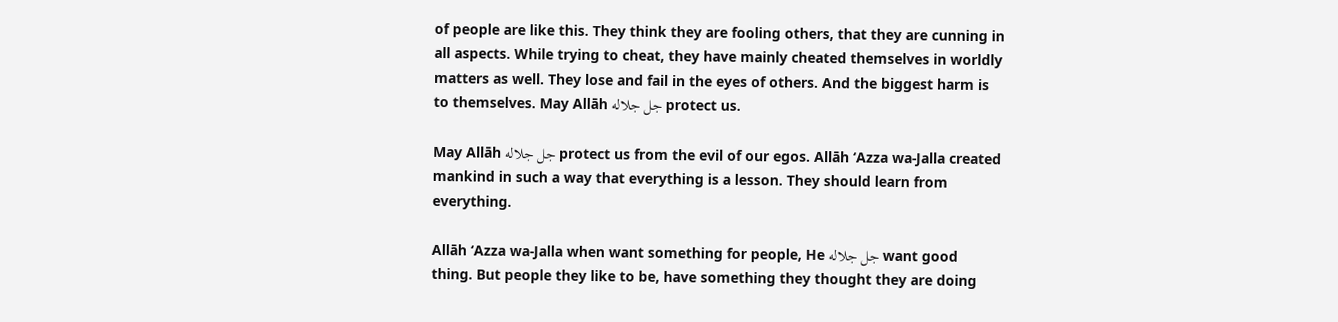of people are like this. They think they are fooling others, that they are cunning in all aspects. While trying to cheat, they have mainly cheated themselves in worldly matters as well. They lose and fail in the eyes of others. And the biggest harm is to themselves. May Allāh جل جلاله protect us.

May Allāh جل جلاله protect us from the evil of our egos. Allāh ‘Azza wa-Jalla created mankind in such a way that everything is a lesson. They should learn from everything.

Allāh ‘Azza wa-Jalla when want something for people, He جل جلاله want good thing. But people they like to be, have something they thought they are doing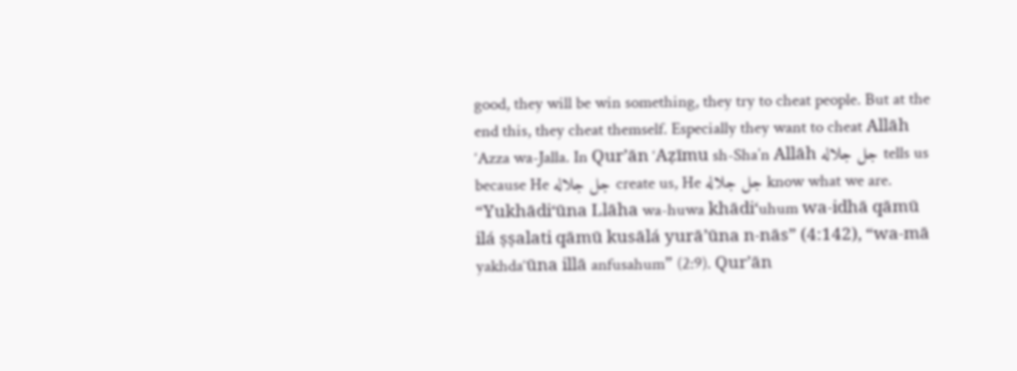good, they will be win something, they try to cheat people. But at the end this, they cheat themself. Especially they want to cheat Allāh ‘Azza wa-Jalla. In Qur’ān ‘Aẓīmu sh-Sha’n Allāh جل جلاله tells us because He جل جلاله create us, He جل جلاله know what we are. “Yukhādi‘ūna Llāha wa-huwa khādi‘uhum wa-idhā qāmū ilá ṣṣalati qāmū kusālá yurā’ūna n-nās” (4:142), “wa-mā yakhda‘ūna illā anfusahum” (2:9). Qur’ān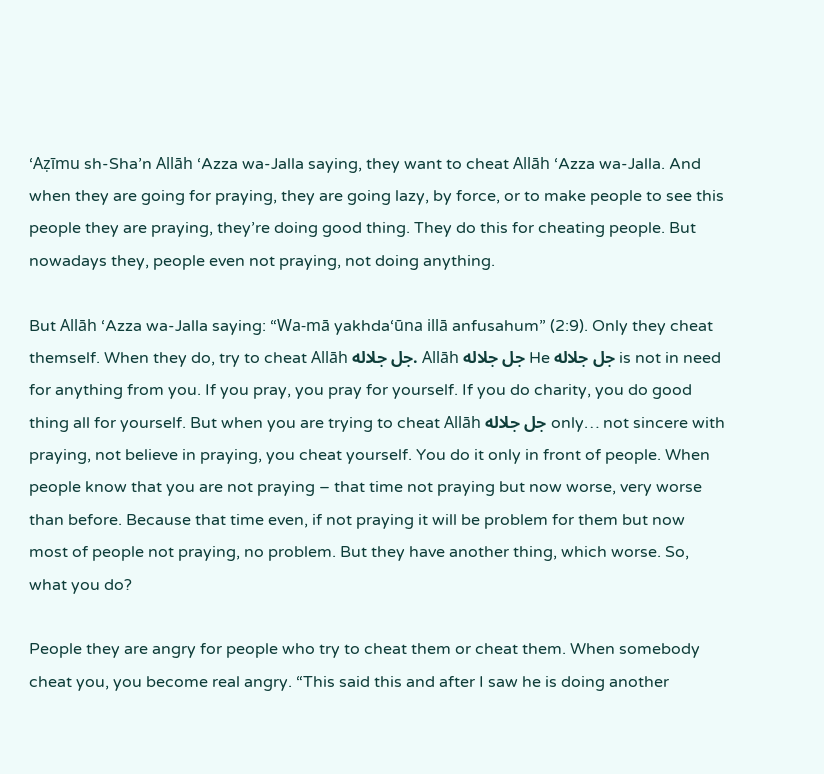‘Aẓīmu sh-Sha’n Allāh ‘Azza wa-Jalla saying, they want to cheat Allāh ‘Azza wa-Jalla. And when they are going for praying, they are going lazy, by force, or to make people to see this people they are praying, they’re doing good thing. They do this for cheating people. But nowadays they, people even not praying, not doing anything.

But Allāh ‘Azza wa-Jalla saying: “Wa-mā yakhda‘ūna illā anfusahum” (2:9). Only they cheat themself. When they do, try to cheat Allāh جل جلاله. Allāh جل جلاله He جل جلاله is not in need for anything from you. If you pray, you pray for yourself. If you do charity, you do good thing all for yourself. But when you are trying to cheat Allāh جل جلاله only… not sincere with praying, not believe in praying, you cheat yourself. You do it only in front of people. When people know that you are not praying – that time not praying but now worse, very worse than before. Because that time even, if not praying it will be problem for them but now most of people not praying, no problem. But they have another thing, which worse. So, what you do?

People they are angry for people who try to cheat them or cheat them. When somebody cheat you, you become real angry. “This said this and after I saw he is doing another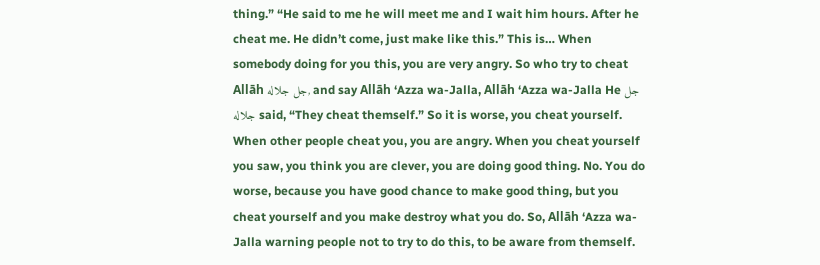thing.” “He said to me he will meet me and I wait him hours. After he cheat me. He didn’t come, just make like this.” This is… When somebody doing for you this, you are very angry. So who try to cheat Allāh جل جلاله, and say Allāh ‘Azza wa-Jalla, Allāh ‘Azza wa-Jalla He جل جلاله said, “They cheat themself.” So it is worse, you cheat yourself. When other people cheat you, you are angry. When you cheat yourself you saw, you think you are clever, you are doing good thing. No. You do worse, because you have good chance to make good thing, but you cheat yourself and you make destroy what you do. So, Allāh ‘Azza wa-Jalla warning people not to try to do this, to be aware from themself.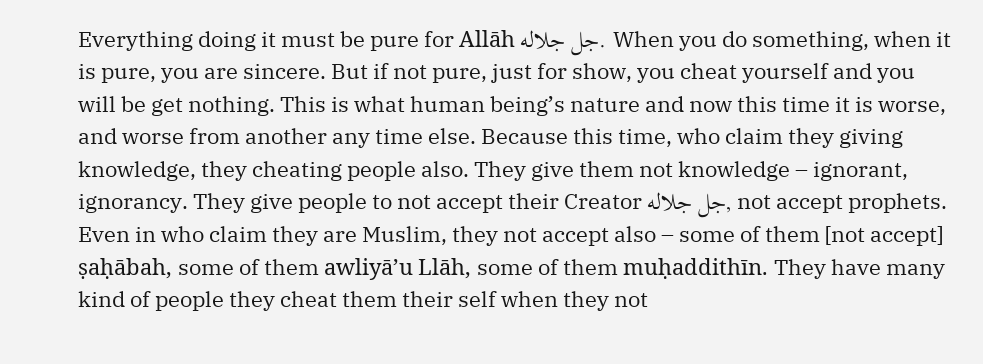Everything doing it must be pure for Allāh جل جلاله. When you do something, when it is pure, you are sincere. But if not pure, just for show, you cheat yourself and you will be get nothing. This is what human being’s nature and now this time it is worse, and worse from another any time else. Because this time, who claim they giving knowledge, they cheating people also. They give them not knowledge – ignorant, ignorancy. They give people to not accept their Creator جل جلاله, not accept prophets. Even in who claim they are Muslim, they not accept also – some of them [not accept] ṣaḥābah, some of them awliyā’u Llāh, some of them muḥaddithīn. They have many kind of people they cheat them their self when they not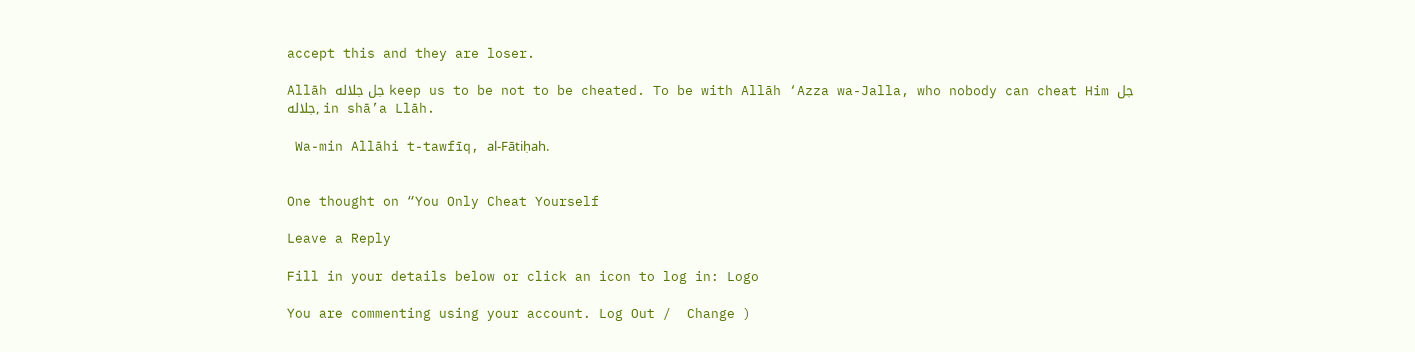accept this and they are loser.

Allāh جل جلاله keep us to be not to be cheated. To be with Allāh ‘Azza wa-Jalla, who nobody can cheat Him جل جلاله, in shā’a Llāh.

 Wa-min Allāhi t-tawfīq, al-Fātiḥah.


One thought on “You Only Cheat Yourself

Leave a Reply

Fill in your details below or click an icon to log in: Logo

You are commenting using your account. Log Out /  Change )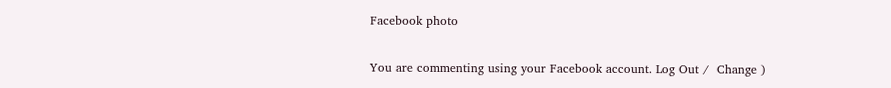Facebook photo

You are commenting using your Facebook account. Log Out /  Change )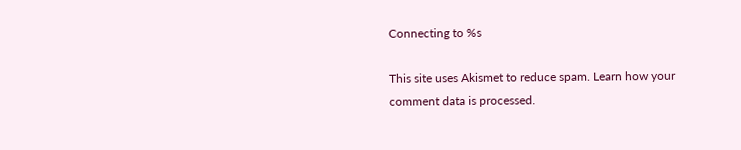Connecting to %s

This site uses Akismet to reduce spam. Learn how your comment data is processed.